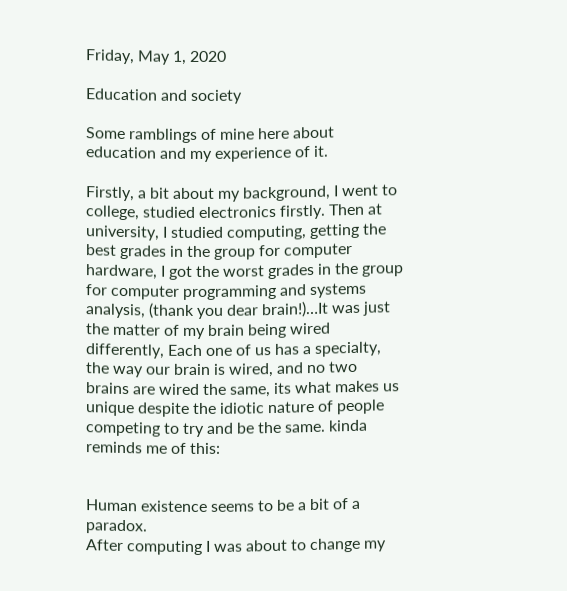Friday, May 1, 2020

Education and society

Some ramblings of mine here about education and my experience of it.

Firstly, a bit about my background, I went to college, studied electronics firstly. Then at university, I studied computing, getting the best grades in the group for computer hardware, I got the worst grades in the group for computer programming and systems analysis, (thank you dear brain!)…It was just the matter of my brain being wired differently, Each one of us has a specialty, the way our brain is wired, and no two brains are wired the same, its what makes us unique despite the idiotic nature of people competing to try and be the same. kinda reminds me of this:


Human existence seems to be a bit of a paradox.
After computing I was about to change my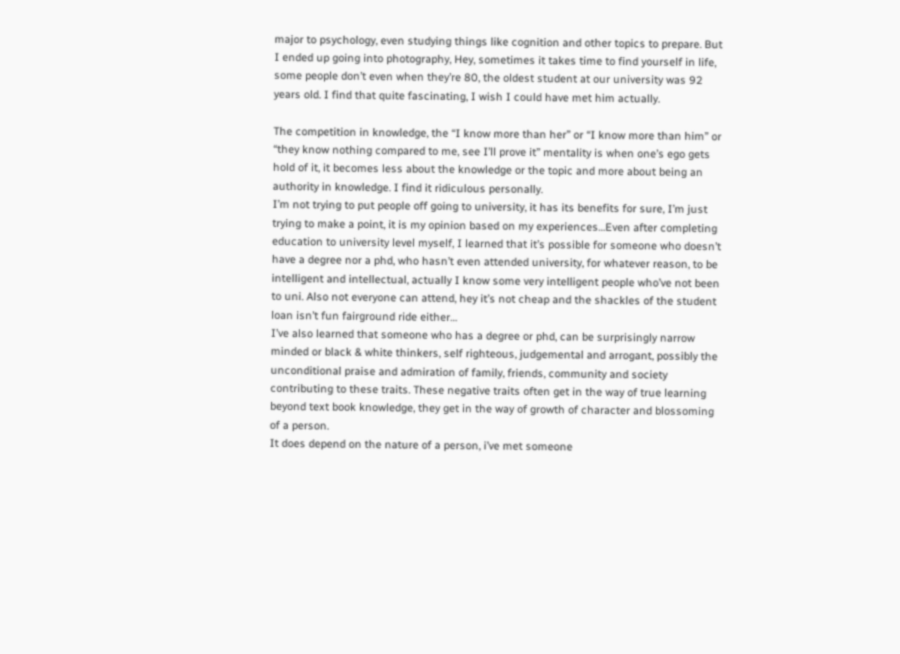major to psychology, even studying things like cognition and other topics to prepare. But I ended up going into photography, Hey, sometimes it takes time to find yourself in life, some people don’t even when they’re 80, the oldest student at our university was 92 years old. I find that quite fascinating, I wish I could have met him actually.

The competition in knowledge, the “I know more than her” or “I know more than him” or “they know nothing compared to me, see I’ll prove it” mentality is when one’s ego gets hold of it, it becomes less about the knowledge or the topic and more about being an authority in knowledge. I find it ridiculous personally.
I’m not trying to put people off going to university, it has its benefits for sure, I’m just trying to make a point, it is my opinion based on my experiences…Even after completing education to university level myself, I learned that it’s possible for someone who doesn’t have a degree nor a phd, who hasn’t even attended university, for whatever reason, to be intelligent and intellectual, actually I know some very intelligent people who’ve not been to uni. Also not everyone can attend, hey it’s not cheap and the shackles of the student loan isn’t fun fairground ride either…
I’ve also learned that someone who has a degree or phd, can be surprisingly narrow minded or black & white thinkers, self righteous, judgemental and arrogant, possibly the unconditional praise and admiration of family, friends, community and society contributing to these traits. These negative traits often get in the way of true learning beyond text book knowledge, they get in the way of growth of character and blossoming of a person.
It does depend on the nature of a person, i’ve met someone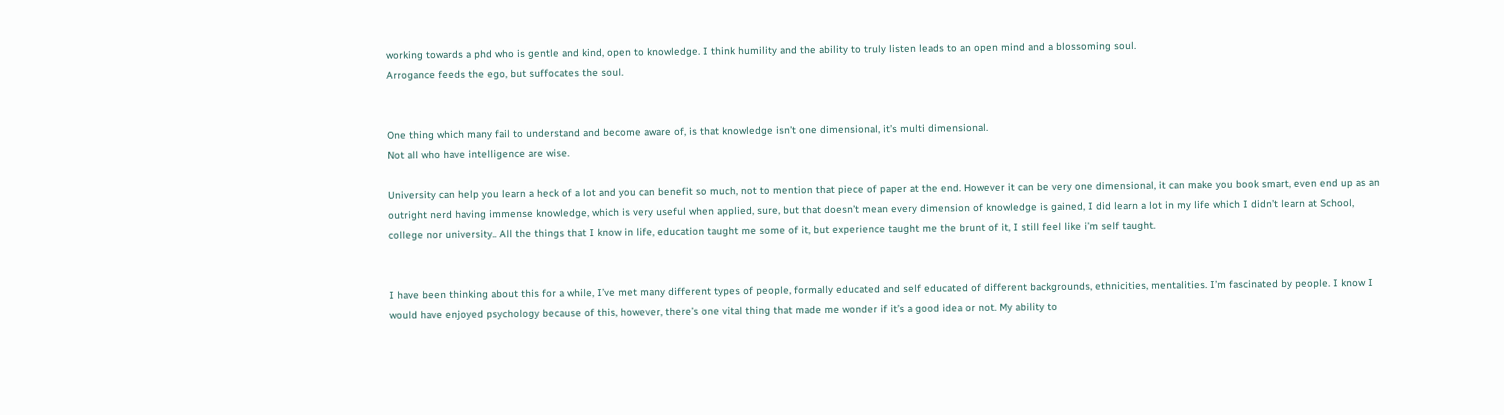working towards a phd who is gentle and kind, open to knowledge. I think humility and the ability to truly listen leads to an open mind and a blossoming soul.
Arrogance feeds the ego, but suffocates the soul.


One thing which many fail to understand and become aware of, is that knowledge isn’t one dimensional, it’s multi dimensional.
Not all who have intelligence are wise.

University can help you learn a heck of a lot and you can benefit so much, not to mention that piece of paper at the end. However it can be very one dimensional, it can make you book smart, even end up as an outright nerd having immense knowledge, which is very useful when applied, sure, but that doesn’t mean every dimension of knowledge is gained, I did learn a lot in my life which I didn’t learn at School, college nor university.. All the things that I know in life, education taught me some of it, but experience taught me the brunt of it, I still feel like i’m self taught.


I have been thinking about this for a while, I’ve met many different types of people, formally educated and self educated of different backgrounds, ethnicities, mentalities. I’m fascinated by people. I know I would have enjoyed psychology because of this, however, there’s one vital thing that made me wonder if it’s a good idea or not. My ability to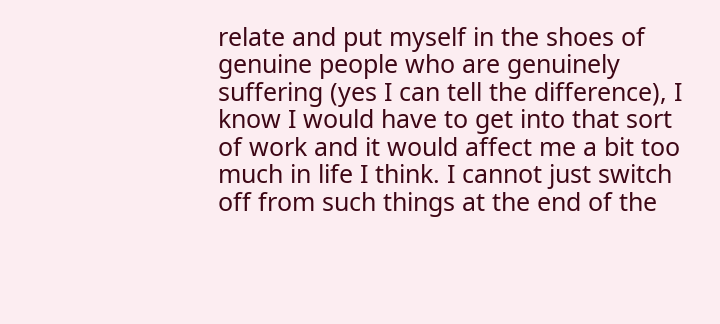relate and put myself in the shoes of genuine people who are genuinely suffering (yes I can tell the difference), I know I would have to get into that sort of work and it would affect me a bit too much in life I think. I cannot just switch off from such things at the end of the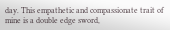day. This empathetic and compassionate trait of mine is a double edge sword,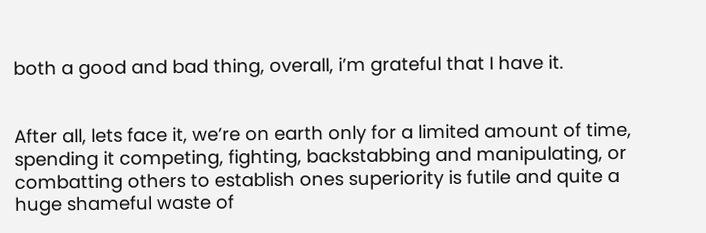both a good and bad thing, overall, i’m grateful that I have it.


After all, lets face it, we’re on earth only for a limited amount of time, spending it competing, fighting, backstabbing and manipulating, or combatting others to establish ones superiority is futile and quite a huge shameful waste of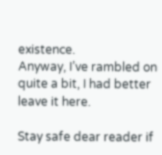existence.
Anyway, I’ve rambled on quite a bit, I had better leave it here.

Stay safe dear reader if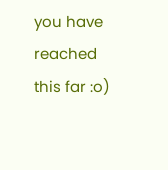you have reached this far :o)